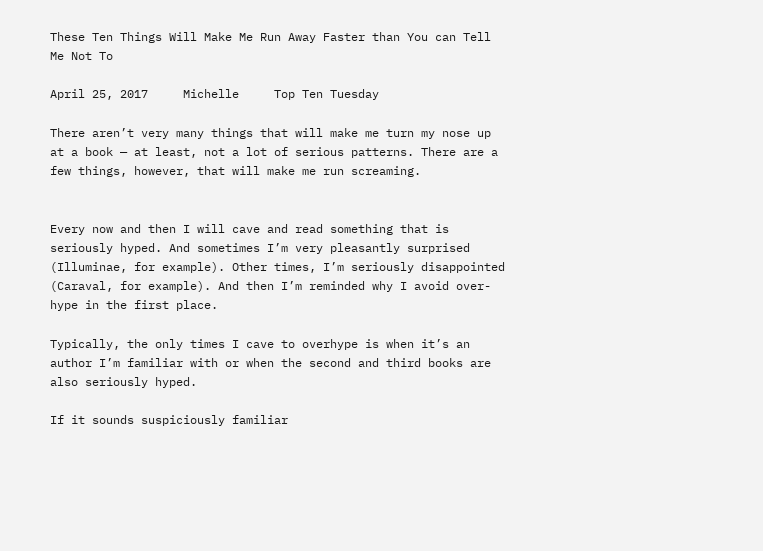These Ten Things Will Make Me Run Away Faster than You can Tell Me Not To

April 25, 2017     Michelle     Top Ten Tuesday

There aren’t very many things that will make me turn my nose up at a book — at least, not a lot of serious patterns. There are a few things, however, that will make me run screaming.


Every now and then I will cave and read something that is seriously hyped. And sometimes I’m very pleasantly surprised (Illuminae, for example). Other times, I’m seriously disappointed (Caraval, for example). And then I’m reminded why I avoid over-hype in the first place.

Typically, the only times I cave to overhype is when it’s an author I’m familiar with or when the second and third books are also seriously hyped.

If it sounds suspiciously familiar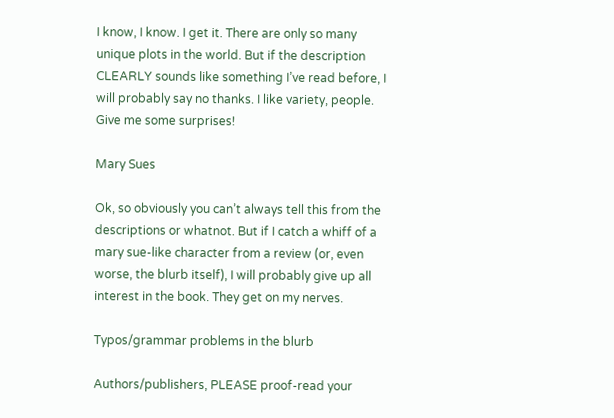I know, I know. I get it. There are only so many unique plots in the world. But if the description CLEARLY sounds like something I’ve read before, I will probably say no thanks. I like variety, people. Give me some surprises!

Mary Sues

Ok, so obviously you can’t always tell this from the descriptions or whatnot. But if I catch a whiff of a mary sue-like character from a review (or, even worse, the blurb itself), I will probably give up all interest in the book. They get on my nerves.

Typos/grammar problems in the blurb

Authors/publishers, PLEASE proof-read your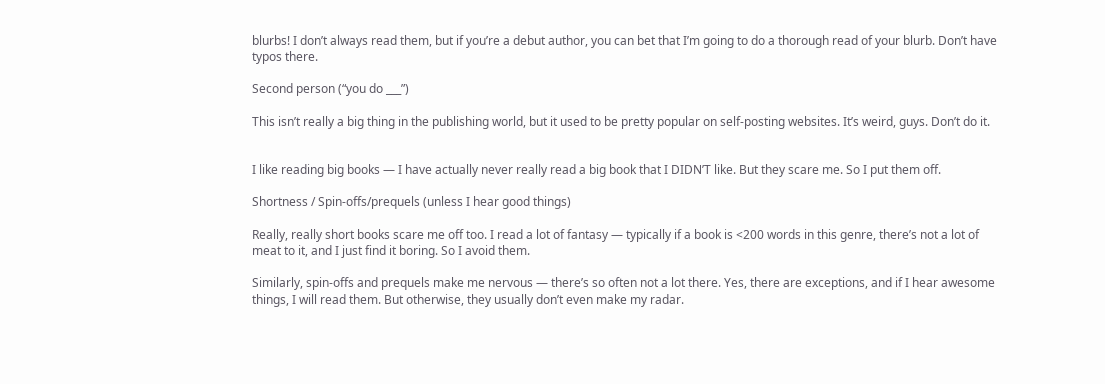blurbs! I don’t always read them, but if you’re a debut author, you can bet that I’m going to do a thorough read of your blurb. Don’t have typos there.

Second person (“you do ___”)

This isn’t really a big thing in the publishing world, but it used to be pretty popular on self-posting websites. It’s weird, guys. Don’t do it.


I like reading big books — I have actually never really read a big book that I DIDN’T like. But they scare me. So I put them off.

Shortness / Spin-offs/prequels (unless I hear good things)

Really, really short books scare me off too. I read a lot of fantasy — typically if a book is <200 words in this genre, there’s not a lot of meat to it, and I just find it boring. So I avoid them.

Similarly, spin-offs and prequels make me nervous — there’s so often not a lot there. Yes, there are exceptions, and if I hear awesome things, I will read them. But otherwise, they usually don’t even make my radar.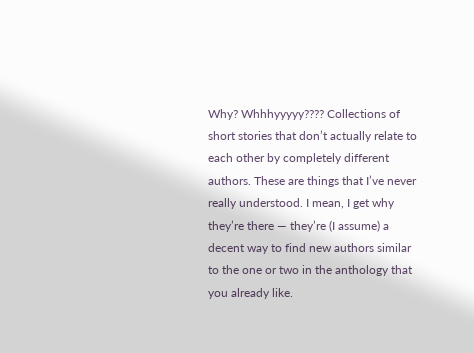Why? Whhhyyyyy???? Collections of short stories that don’t actually relate to each other by completely different authors. These are things that I’ve never really understood. I mean, I get why they’re there — they’re (I assume) a decent way to find new authors similar to the one or two in the anthology that you already like.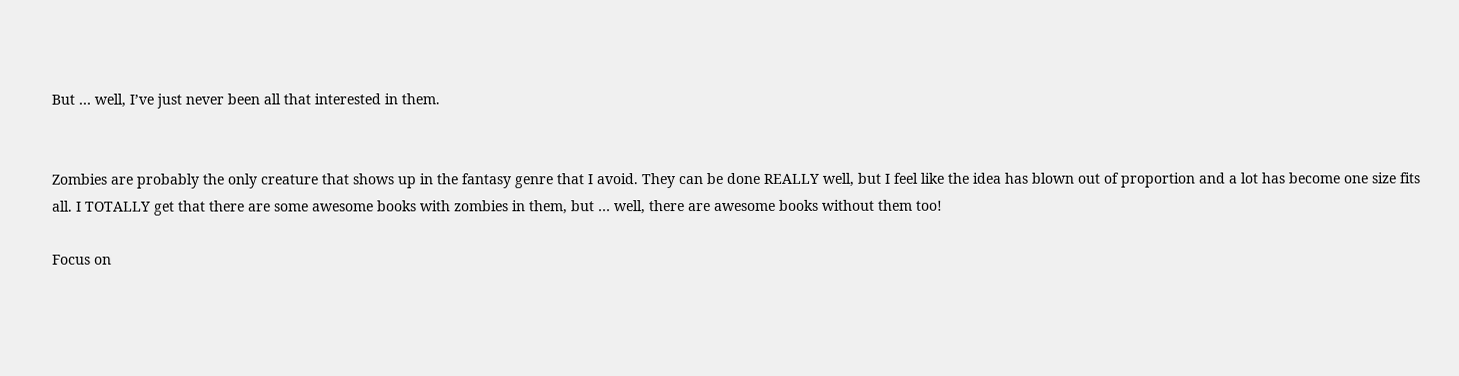But … well, I’ve just never been all that interested in them.


Zombies are probably the only creature that shows up in the fantasy genre that I avoid. They can be done REALLY well, but I feel like the idea has blown out of proportion and a lot has become one size fits all. I TOTALLY get that there are some awesome books with zombies in them, but … well, there are awesome books without them too!

Focus on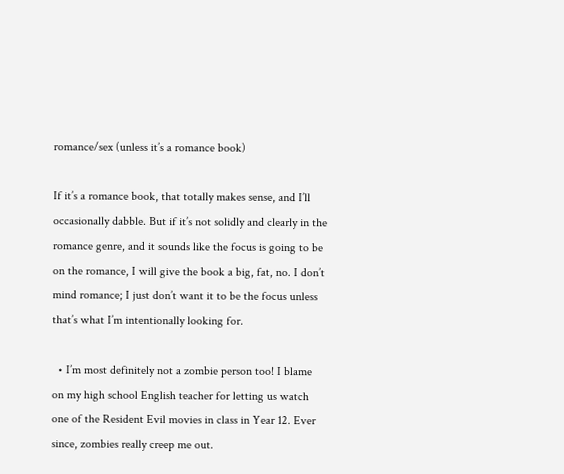romance/sex (unless it’s a romance book)

If it’s a romance book, that totally makes sense, and I’ll occasionally dabble. But if it’s not solidly and clearly in the romance genre, and it sounds like the focus is going to be on the romance, I will give the book a big, fat, no. I don’t mind romance; I just don’t want it to be the focus unless that’s what I’m intentionally looking for.

  • I’m most definitely not a zombie person too! I blame on my high school English teacher for letting us watch one of the Resident Evil movies in class in Year 12. Ever since, zombies really creep me out.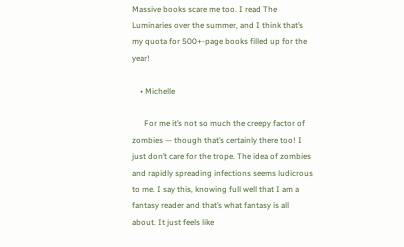Massive books scare me too. I read The Luminaries over the summer, and I think that’s my quota for 500+-page books filled up for the year!

    • Michelle

      For me it’s not so much the creepy factor of zombies — though that’s certainly there too! I just don’t care for the trope. The idea of zombies and rapidly spreading infections seems ludicrous to me. I say this, knowing full well that I am a fantasy reader and that’s what fantasy is all about. It just feels like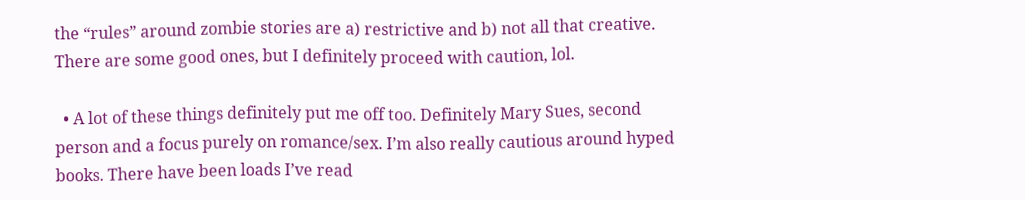the “rules” around zombie stories are a) restrictive and b) not all that creative. There are some good ones, but I definitely proceed with caution, lol.

  • A lot of these things definitely put me off too. Definitely Mary Sues, second person and a focus purely on romance/sex. I’m also really cautious around hyped books. There have been loads I’ve read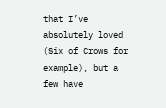that I’ve absolutely loved (Six of Crows for example), but a few have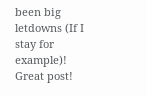been big letdowns (If I stay for example)! Great post!